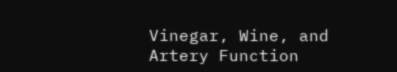Vinegar, Wine, and Artery Function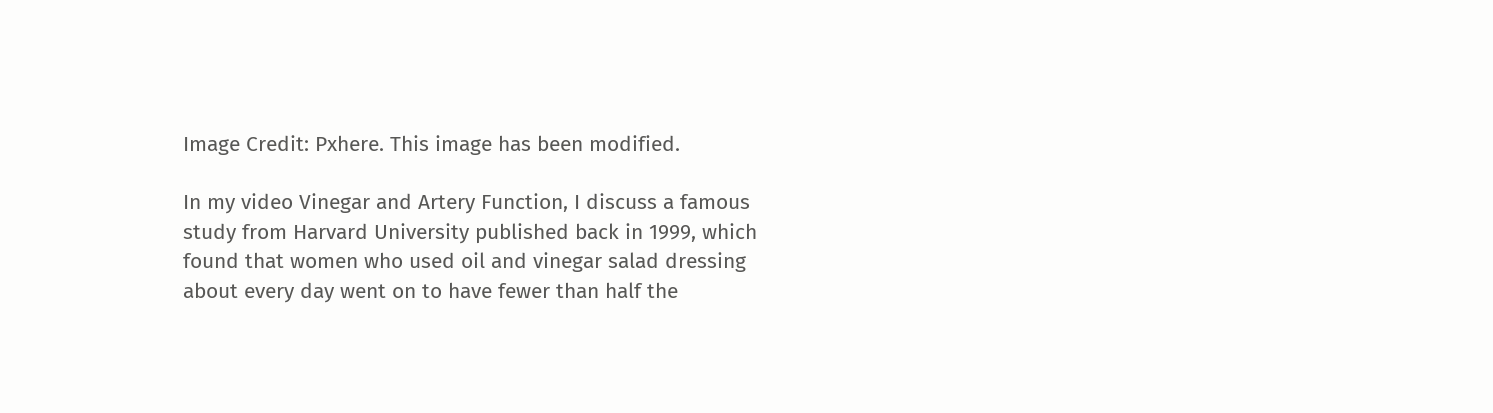Image Credit: Pxhere. This image has been modified.

In my video Vinegar and Artery Function, I discuss a famous study from Harvard University published back in 1999, which found that women who used oil and vinegar salad dressing about every day went on to have fewer than half the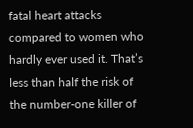fatal heart attacks compared to women who hardly ever used it. That’s less than half the risk of the number-one killer of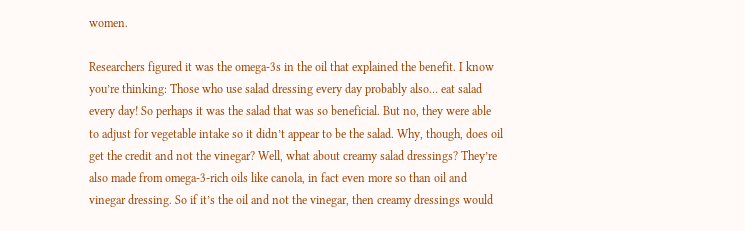women.

Researchers figured it was the omega-3s in the oil that explained the benefit. I know you’re thinking: Those who use salad dressing every day probably also… eat salad every day! So perhaps it was the salad that was so beneficial. But no, they were able to adjust for vegetable intake so it didn’t appear to be the salad. Why, though, does oil get the credit and not the vinegar? Well, what about creamy salad dressings? They’re also made from omega-3-rich oils like canola, in fact even more so than oil and vinegar dressing. So if it’s the oil and not the vinegar, then creamy dressings would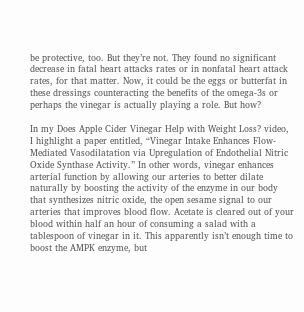be protective, too. But they’re not. They found no significant decrease in fatal heart attacks rates or in nonfatal heart attack rates, for that matter. Now, it could be the eggs or butterfat in these dressings counteracting the benefits of the omega-3s or perhaps the vinegar is actually playing a role. But how?

In my Does Apple Cider Vinegar Help with Weight Loss? video, I highlight a paper entitled, “Vinegar Intake Enhances Flow-Mediated Vasodilatation via Upregulation of Endothelial Nitric Oxide Synthase Activity.” In other words, vinegar enhances arterial function by allowing our arteries to better dilate naturally by boosting the activity of the enzyme in our body that synthesizes nitric oxide, the open sesame signal to our arteries that improves blood flow. Acetate is cleared out of your blood within half an hour of consuming a salad with a tablespoon of vinegar in it. This apparently isn’t enough time to boost the AMPK enzyme, but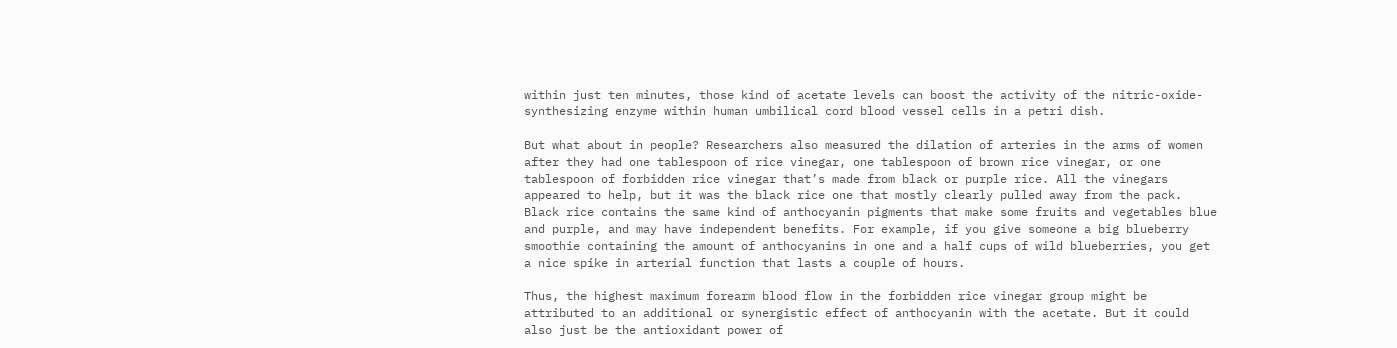within just ten minutes, those kind of acetate levels can boost the activity of the nitric-oxide-synthesizing enzyme within human umbilical cord blood vessel cells in a petri dish.

But what about in people? Researchers also measured the dilation of arteries in the arms of women after they had one tablespoon of rice vinegar, one tablespoon of brown rice vinegar, or one tablespoon of forbidden rice vinegar that’s made from black or purple rice. All the vinegars appeared to help, but it was the black rice one that mostly clearly pulled away from the pack. Black rice contains the same kind of anthocyanin pigments that make some fruits and vegetables blue and purple, and may have independent benefits. For example, if you give someone a big blueberry smoothie containing the amount of anthocyanins in one and a half cups of wild blueberries, you get a nice spike in arterial function that lasts a couple of hours.

Thus, the highest maximum forearm blood flow in the forbidden rice vinegar group might be attributed to an additional or synergistic effect of anthocyanin with the acetate. But it could also just be the antioxidant power of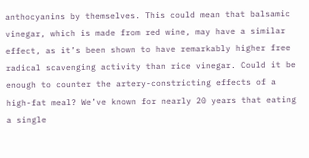anthocyanins by themselves. This could mean that balsamic vinegar, which is made from red wine, may have a similar effect, as it’s been shown to have remarkably higher free radical scavenging activity than rice vinegar. Could it be enough to counter the artery-constricting effects of a high-fat meal? We’ve known for nearly 20 years that eating a single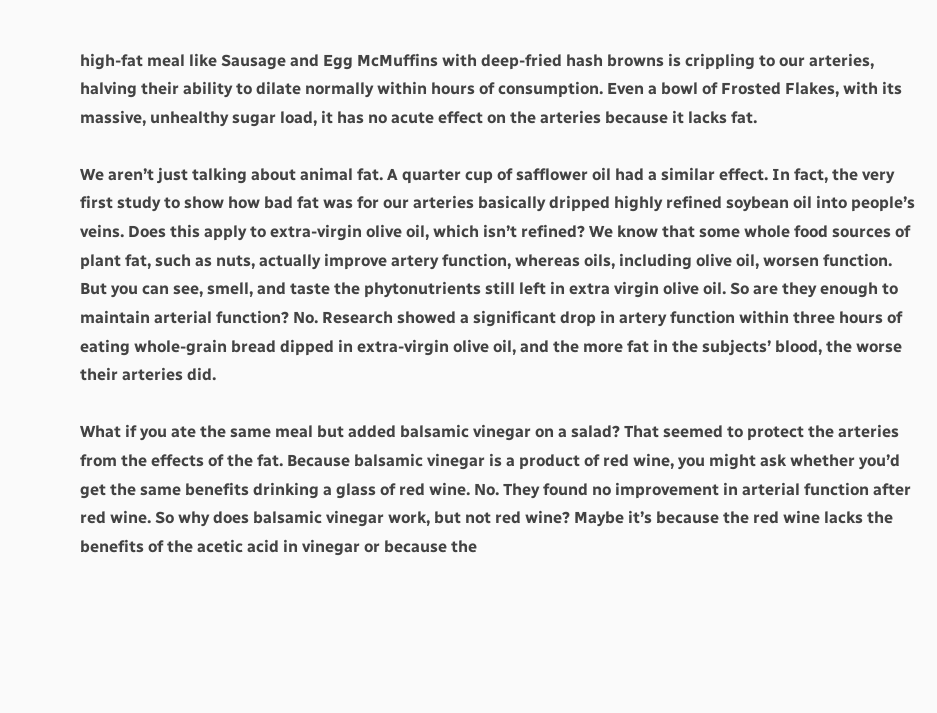high-fat meal like Sausage and Egg McMuffins with deep-fried hash browns is crippling to our arteries, halving their ability to dilate normally within hours of consumption. Even a bowl of Frosted Flakes, with its massive, unhealthy sugar load, it has no acute effect on the arteries because it lacks fat.

We aren’t just talking about animal fat. A quarter cup of safflower oil had a similar effect. In fact, the very first study to show how bad fat was for our arteries basically dripped highly refined soybean oil into people’s veins. Does this apply to extra-virgin olive oil, which isn’t refined? We know that some whole food sources of plant fat, such as nuts, actually improve artery function, whereas oils, including olive oil, worsen function. But you can see, smell, and taste the phytonutrients still left in extra virgin olive oil. So are they enough to maintain arterial function? No. Research showed a significant drop in artery function within three hours of eating whole-grain bread dipped in extra-virgin olive oil, and the more fat in the subjects’ blood, the worse their arteries did.

What if you ate the same meal but added balsamic vinegar on a salad? That seemed to protect the arteries from the effects of the fat. Because balsamic vinegar is a product of red wine, you might ask whether you’d get the same benefits drinking a glass of red wine. No. They found no improvement in arterial function after red wine. So why does balsamic vinegar work, but not red wine? Maybe it’s because the red wine lacks the benefits of the acetic acid in vinegar or because the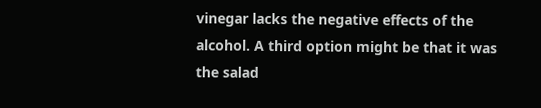vinegar lacks the negative effects of the alcohol. A third option might be that it was the salad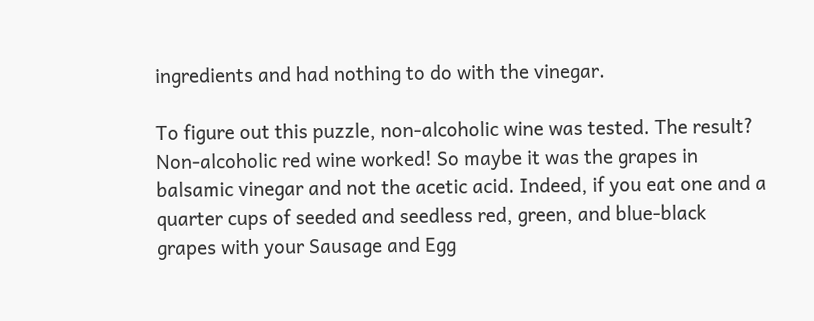ingredients and had nothing to do with the vinegar.

To figure out this puzzle, non-alcoholic wine was tested. The result? Non-alcoholic red wine worked! So maybe it was the grapes in balsamic vinegar and not the acetic acid. Indeed, if you eat one and a quarter cups of seeded and seedless red, green, and blue-black grapes with your Sausage and Egg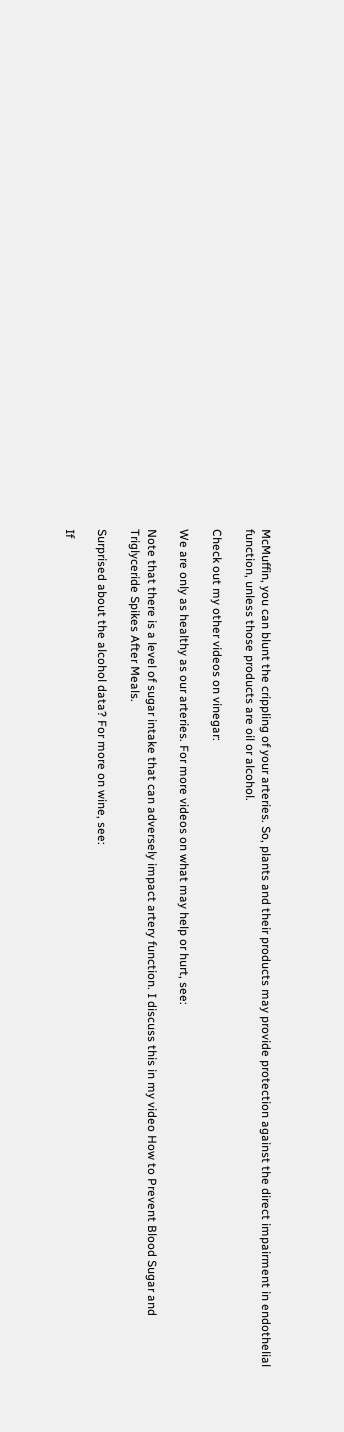McMuffin, you can blunt the crippling of your arteries. So, plants and their products may provide protection against the direct impairment in endothelial function, unless those products are oil or alcohol.

Check out my other videos on vinegar:

We are only as healthy as our arteries. For more videos on what may help or hurt, see:

Note that there is a level of sugar intake that can adversely impact artery function. I discuss this in my video How to Prevent Blood Sugar and Triglyceride Spikes After Meals.

Surprised about the alcohol data? For more on wine, see:

If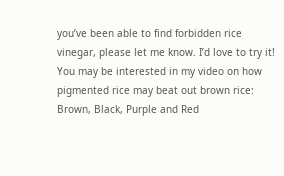you’ve been able to find forbidden rice vinegar, please let me know. I’d love to try it! You may be interested in my video on how pigmented rice may beat out brown rice: Brown, Black, Purple and Red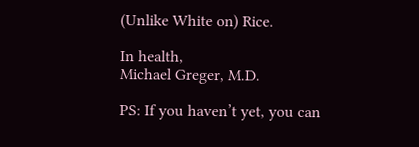(Unlike White on) Rice.

In health,
Michael Greger, M.D.

PS: If you haven’t yet, you can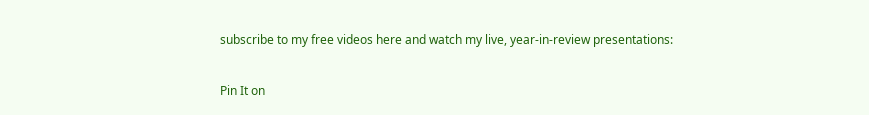subscribe to my free videos here and watch my live, year-in-review presentations:

Pin It on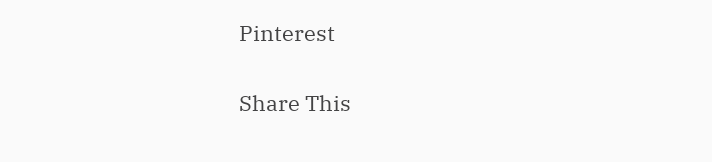Pinterest

Share This